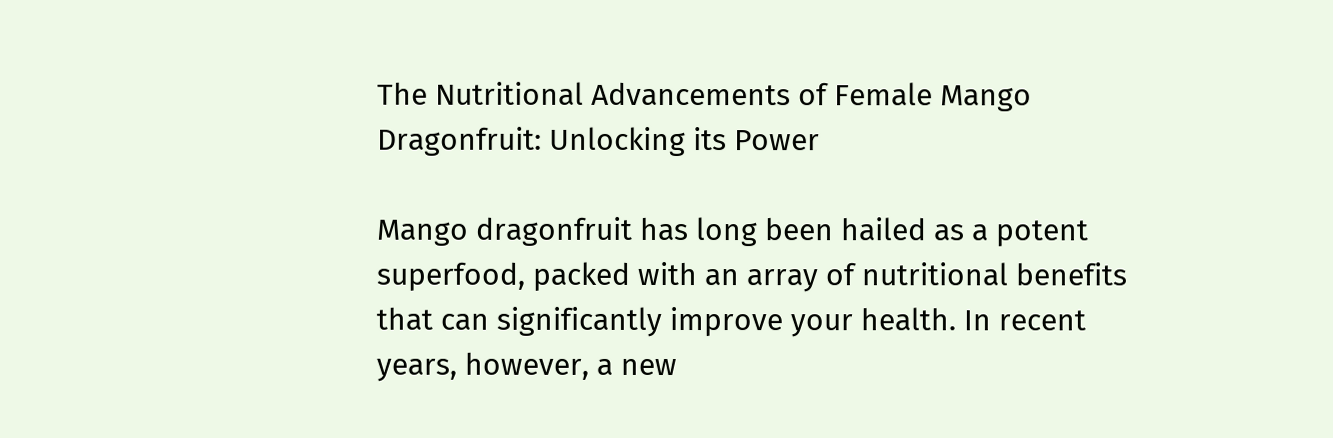The Nutritional Advancements of Female Mango Dragonfruit: Unlocking its Power

Mango dragonfruit has long been hailed as a potent superfood, packed with an array of nutritional benefits that can significantly improve your health. In recent years, however, a new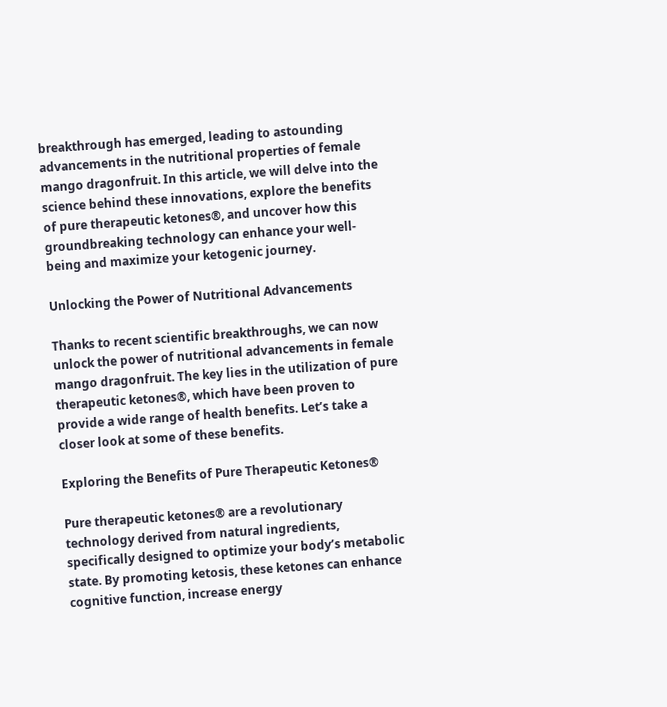breakthrough has emerged, leading to astounding advancements in the nutritional properties of female mango dragonfruit. In this article, we will delve into the science behind these innovations, explore the benefits of pure therapeutic ketones®, and uncover how this groundbreaking technology can enhance your well-being and maximize your ketogenic journey.

Unlocking the Power of Nutritional Advancements

Thanks to recent scientific breakthroughs, we can now unlock the power of nutritional advancements in female mango dragonfruit. The key lies in the utilization of pure therapeutic ketones®, which have been proven to provide a wide range of health benefits. Let’s take a closer look at some of these benefits.

Exploring the Benefits of Pure Therapeutic Ketones®

Pure therapeutic ketones® are a revolutionary technology derived from natural ingredients, specifically designed to optimize your body’s metabolic state. By promoting ketosis, these ketones can enhance cognitive function, increase energy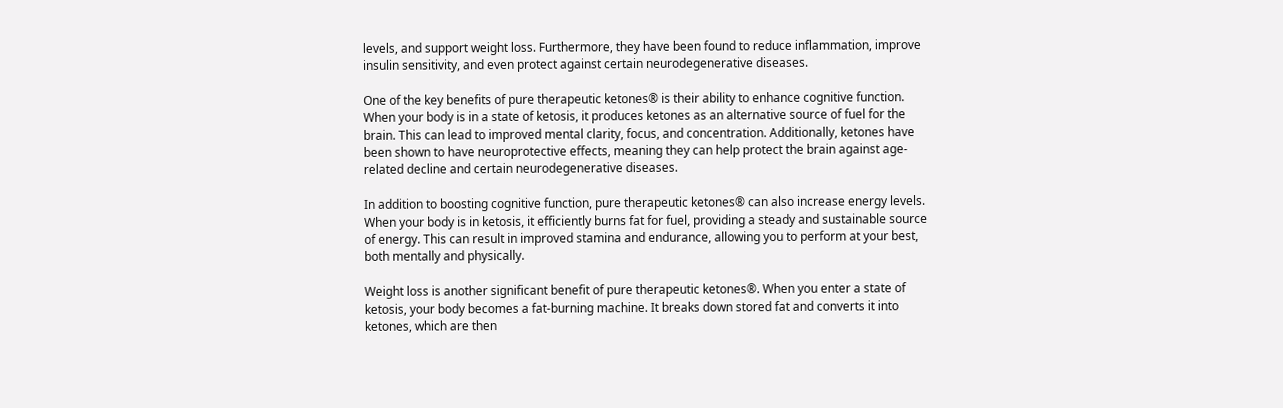levels, and support weight loss. Furthermore, they have been found to reduce inflammation, improve insulin sensitivity, and even protect against certain neurodegenerative diseases.

One of the key benefits of pure therapeutic ketones® is their ability to enhance cognitive function. When your body is in a state of ketosis, it produces ketones as an alternative source of fuel for the brain. This can lead to improved mental clarity, focus, and concentration. Additionally, ketones have been shown to have neuroprotective effects, meaning they can help protect the brain against age-related decline and certain neurodegenerative diseases.

In addition to boosting cognitive function, pure therapeutic ketones® can also increase energy levels. When your body is in ketosis, it efficiently burns fat for fuel, providing a steady and sustainable source of energy. This can result in improved stamina and endurance, allowing you to perform at your best, both mentally and physically.

Weight loss is another significant benefit of pure therapeutic ketones®. When you enter a state of ketosis, your body becomes a fat-burning machine. It breaks down stored fat and converts it into ketones, which are then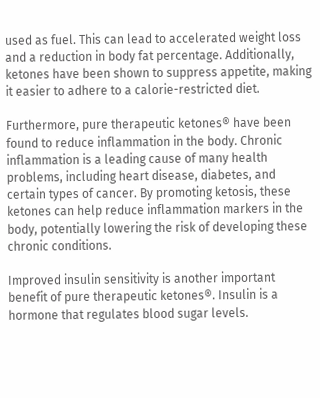used as fuel. This can lead to accelerated weight loss and a reduction in body fat percentage. Additionally, ketones have been shown to suppress appetite, making it easier to adhere to a calorie-restricted diet.

Furthermore, pure therapeutic ketones® have been found to reduce inflammation in the body. Chronic inflammation is a leading cause of many health problems, including heart disease, diabetes, and certain types of cancer. By promoting ketosis, these ketones can help reduce inflammation markers in the body, potentially lowering the risk of developing these chronic conditions.

Improved insulin sensitivity is another important benefit of pure therapeutic ketones®. Insulin is a hormone that regulates blood sugar levels.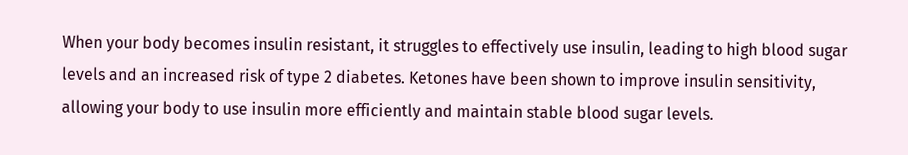When your body becomes insulin resistant, it struggles to effectively use insulin, leading to high blood sugar levels and an increased risk of type 2 diabetes. Ketones have been shown to improve insulin sensitivity, allowing your body to use insulin more efficiently and maintain stable blood sugar levels.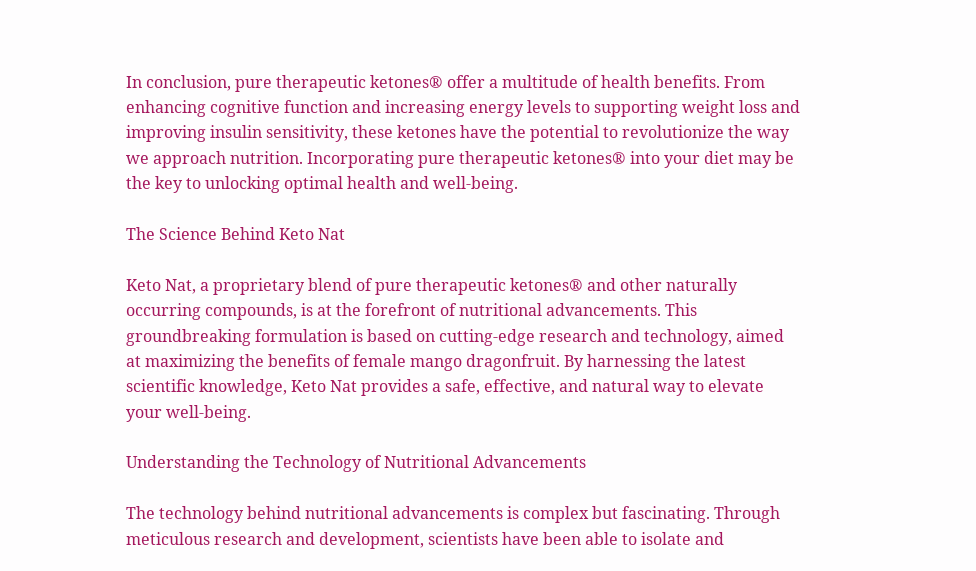In conclusion, pure therapeutic ketones® offer a multitude of health benefits. From enhancing cognitive function and increasing energy levels to supporting weight loss and improving insulin sensitivity, these ketones have the potential to revolutionize the way we approach nutrition. Incorporating pure therapeutic ketones® into your diet may be the key to unlocking optimal health and well-being.

The Science Behind Keto Nat

Keto Nat, a proprietary blend of pure therapeutic ketones® and other naturally occurring compounds, is at the forefront of nutritional advancements. This groundbreaking formulation is based on cutting-edge research and technology, aimed at maximizing the benefits of female mango dragonfruit. By harnessing the latest scientific knowledge, Keto Nat provides a safe, effective, and natural way to elevate your well-being.

Understanding the Technology of Nutritional Advancements

The technology behind nutritional advancements is complex but fascinating. Through meticulous research and development, scientists have been able to isolate and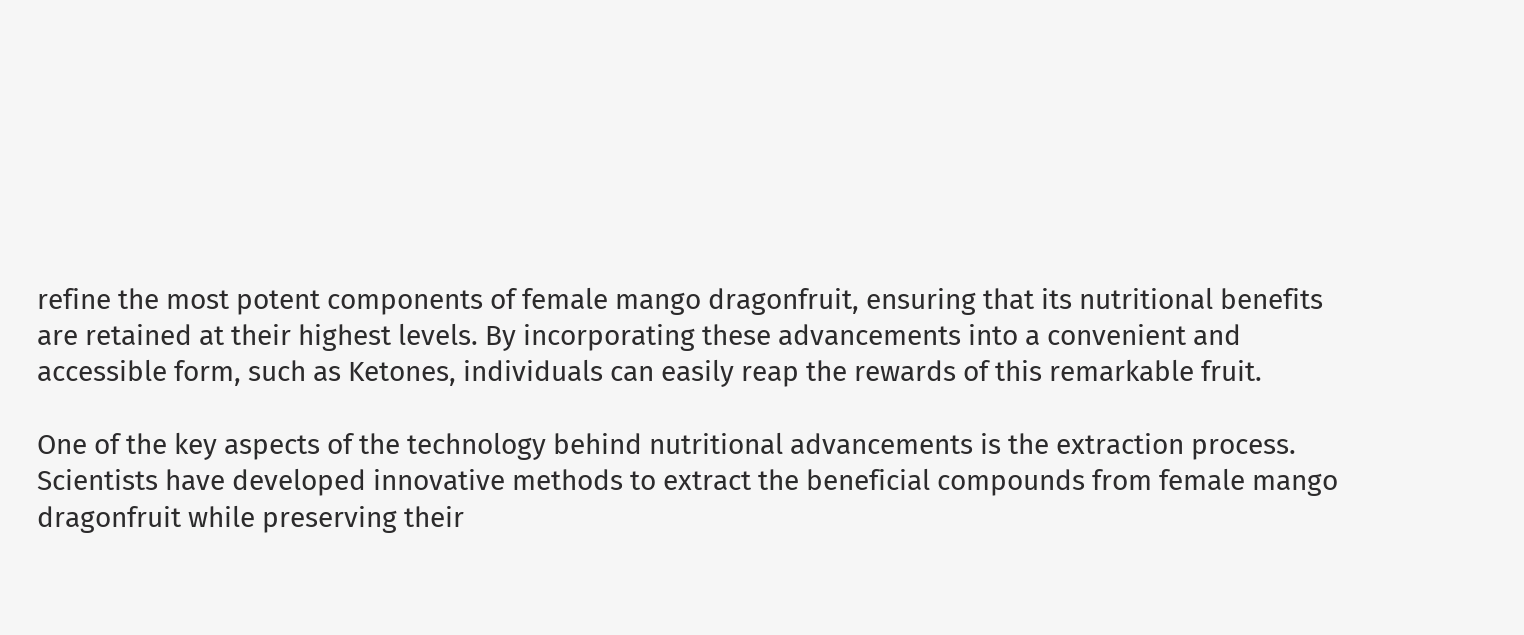refine the most potent components of female mango dragonfruit, ensuring that its nutritional benefits are retained at their highest levels. By incorporating these advancements into a convenient and accessible form, such as Ketones, individuals can easily reap the rewards of this remarkable fruit.

One of the key aspects of the technology behind nutritional advancements is the extraction process. Scientists have developed innovative methods to extract the beneficial compounds from female mango dragonfruit while preserving their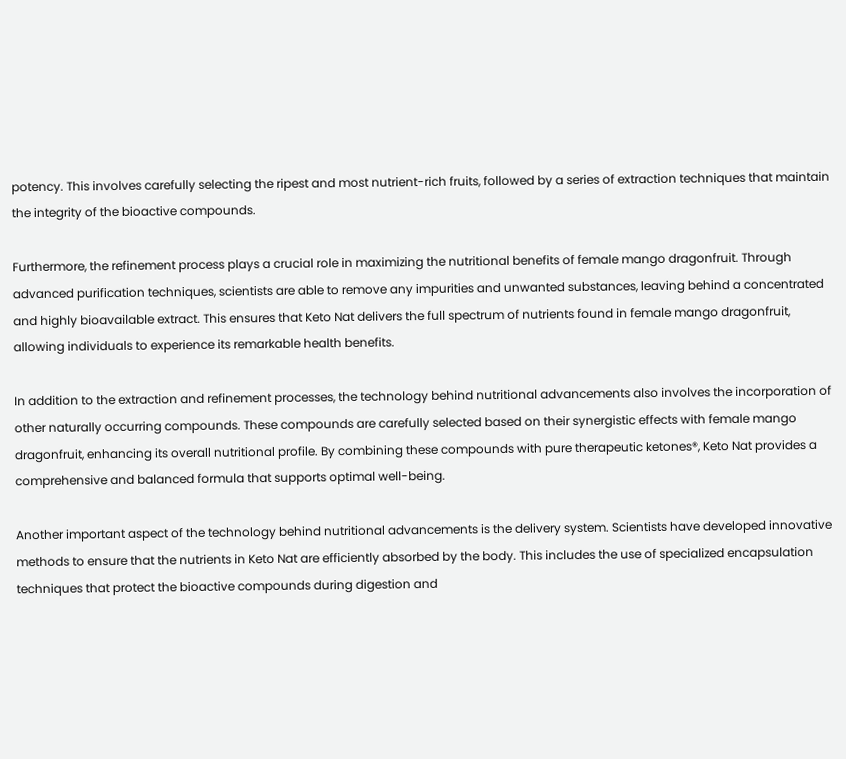potency. This involves carefully selecting the ripest and most nutrient-rich fruits, followed by a series of extraction techniques that maintain the integrity of the bioactive compounds.

Furthermore, the refinement process plays a crucial role in maximizing the nutritional benefits of female mango dragonfruit. Through advanced purification techniques, scientists are able to remove any impurities and unwanted substances, leaving behind a concentrated and highly bioavailable extract. This ensures that Keto Nat delivers the full spectrum of nutrients found in female mango dragonfruit, allowing individuals to experience its remarkable health benefits.

In addition to the extraction and refinement processes, the technology behind nutritional advancements also involves the incorporation of other naturally occurring compounds. These compounds are carefully selected based on their synergistic effects with female mango dragonfruit, enhancing its overall nutritional profile. By combining these compounds with pure therapeutic ketones®, Keto Nat provides a comprehensive and balanced formula that supports optimal well-being.

Another important aspect of the technology behind nutritional advancements is the delivery system. Scientists have developed innovative methods to ensure that the nutrients in Keto Nat are efficiently absorbed by the body. This includes the use of specialized encapsulation techniques that protect the bioactive compounds during digestion and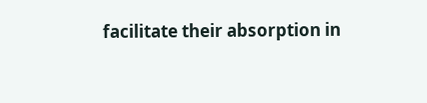facilitate their absorption in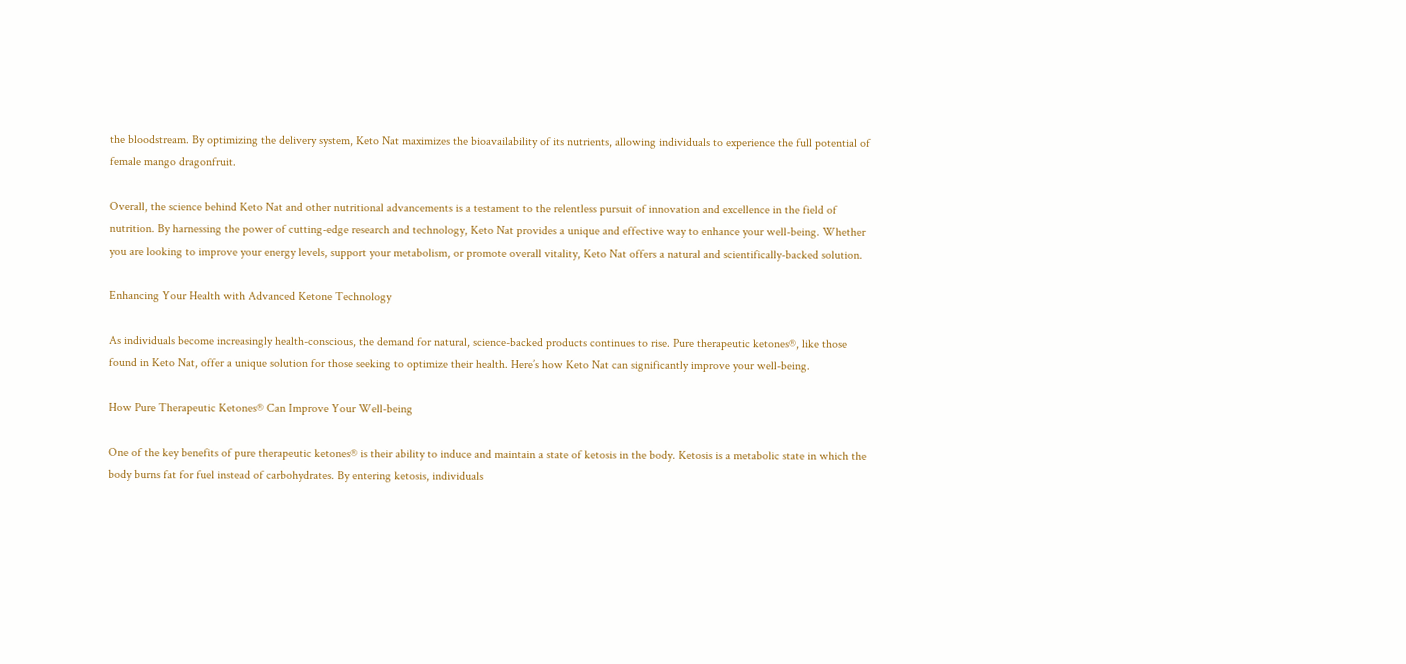the bloodstream. By optimizing the delivery system, Keto Nat maximizes the bioavailability of its nutrients, allowing individuals to experience the full potential of female mango dragonfruit.

Overall, the science behind Keto Nat and other nutritional advancements is a testament to the relentless pursuit of innovation and excellence in the field of nutrition. By harnessing the power of cutting-edge research and technology, Keto Nat provides a unique and effective way to enhance your well-being. Whether you are looking to improve your energy levels, support your metabolism, or promote overall vitality, Keto Nat offers a natural and scientifically-backed solution.

Enhancing Your Health with Advanced Ketone Technology

As individuals become increasingly health-conscious, the demand for natural, science-backed products continues to rise. Pure therapeutic ketones®, like those found in Keto Nat, offer a unique solution for those seeking to optimize their health. Here’s how Keto Nat can significantly improve your well-being.

How Pure Therapeutic Ketones® Can Improve Your Well-being

One of the key benefits of pure therapeutic ketones® is their ability to induce and maintain a state of ketosis in the body. Ketosis is a metabolic state in which the body burns fat for fuel instead of carbohydrates. By entering ketosis, individuals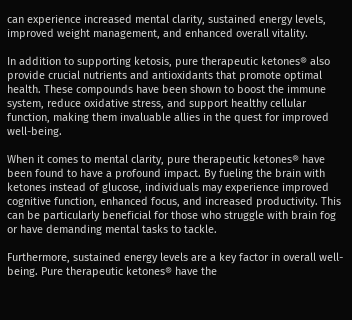can experience increased mental clarity, sustained energy levels, improved weight management, and enhanced overall vitality.

In addition to supporting ketosis, pure therapeutic ketones® also provide crucial nutrients and antioxidants that promote optimal health. These compounds have been shown to boost the immune system, reduce oxidative stress, and support healthy cellular function, making them invaluable allies in the quest for improved well-being.

When it comes to mental clarity, pure therapeutic ketones® have been found to have a profound impact. By fueling the brain with ketones instead of glucose, individuals may experience improved cognitive function, enhanced focus, and increased productivity. This can be particularly beneficial for those who struggle with brain fog or have demanding mental tasks to tackle.

Furthermore, sustained energy levels are a key factor in overall well-being. Pure therapeutic ketones® have the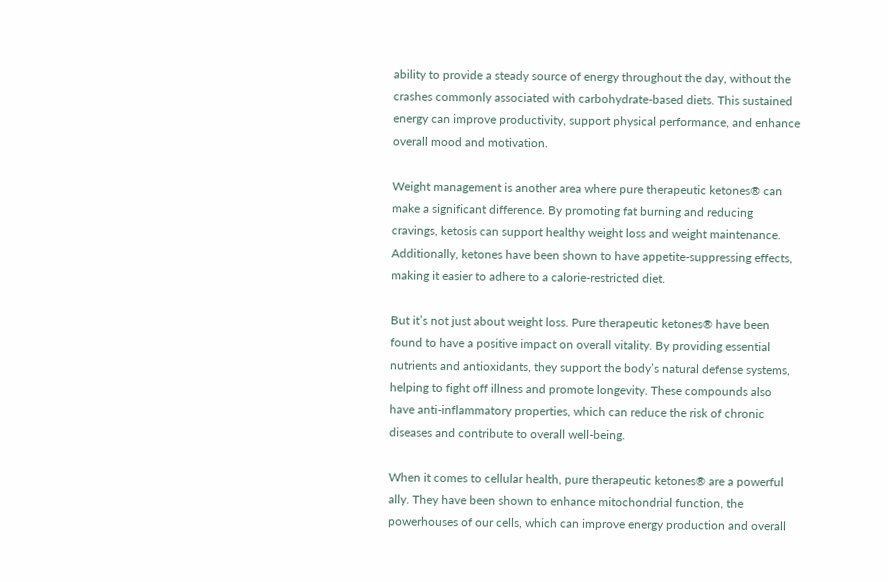ability to provide a steady source of energy throughout the day, without the crashes commonly associated with carbohydrate-based diets. This sustained energy can improve productivity, support physical performance, and enhance overall mood and motivation.

Weight management is another area where pure therapeutic ketones® can make a significant difference. By promoting fat burning and reducing cravings, ketosis can support healthy weight loss and weight maintenance. Additionally, ketones have been shown to have appetite-suppressing effects, making it easier to adhere to a calorie-restricted diet.

But it’s not just about weight loss. Pure therapeutic ketones® have been found to have a positive impact on overall vitality. By providing essential nutrients and antioxidants, they support the body’s natural defense systems, helping to fight off illness and promote longevity. These compounds also have anti-inflammatory properties, which can reduce the risk of chronic diseases and contribute to overall well-being.

When it comes to cellular health, pure therapeutic ketones® are a powerful ally. They have been shown to enhance mitochondrial function, the powerhouses of our cells, which can improve energy production and overall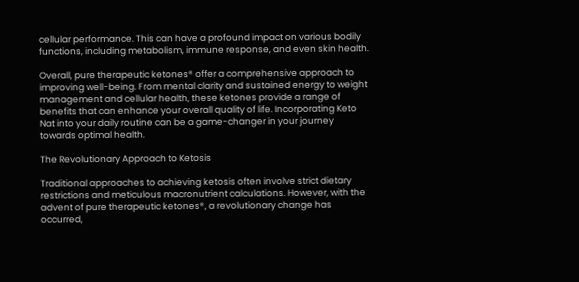cellular performance. This can have a profound impact on various bodily functions, including metabolism, immune response, and even skin health.

Overall, pure therapeutic ketones® offer a comprehensive approach to improving well-being. From mental clarity and sustained energy to weight management and cellular health, these ketones provide a range of benefits that can enhance your overall quality of life. Incorporating Keto Nat into your daily routine can be a game-changer in your journey towards optimal health.

The Revolutionary Approach to Ketosis

Traditional approaches to achieving ketosis often involve strict dietary restrictions and meticulous macronutrient calculations. However, with the advent of pure therapeutic ketones®, a revolutionary change has occurred,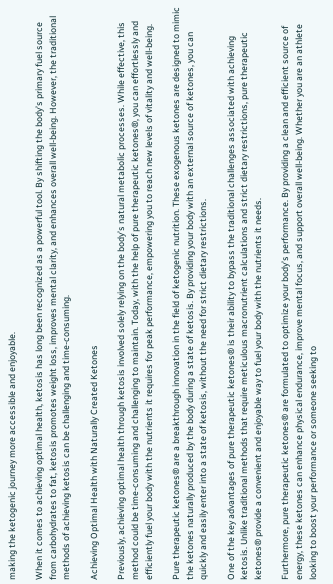making the ketogenic journey more accessible and enjoyable.

When it comes to achieving optimal health, ketosis has long been recognized as a powerful tool. By shifting the body’s primary fuel source from carbohydrates to fat, ketosis promotes weight loss, improves mental clarity, and enhances overall well-being. However, the traditional methods of achieving ketosis can be challenging and time-consuming.

Achieving Optimal Health with Naturally Created Ketones

Previously, achieving optimal health through ketosis involved solely relying on the body’s natural metabolic processes. While effective, this method could be time-consuming and challenging to maintain. Today, with the help of pure therapeutic ketones®, you can effortlessly and efficiently fuel your body with the nutrients it requires for peak performance, empowering you to reach new levels of vitality and well-being.

Pure therapeutic ketones® are a breakthrough innovation in the field of ketogenic nutrition. These exogenous ketones are designed to mimic the ketones naturally produced by the body during a state of ketosis. By providing your body with an external source of ketones, you can quickly and easily enter into a state of ketosis, without the need for strict dietary restrictions.

One of the key advantages of pure therapeutic ketones® is their ability to bypass the traditional challenges associated with achieving ketosis. Unlike traditional methods that require meticulous macronutrient calculations and strict dietary restrictions, pure therapeutic ketones® provide a convenient and enjoyable way to fuel your body with the nutrients it needs.

Furthermore, pure therapeutic ketones® are formulated to optimize your body’s performance. By providing a clean and efficient source of energy, these ketones can enhance physical endurance, improve mental focus, and support overall well-being. Whether you are an athlete looking to boost your performance or someone seeking to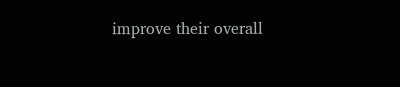improve their overall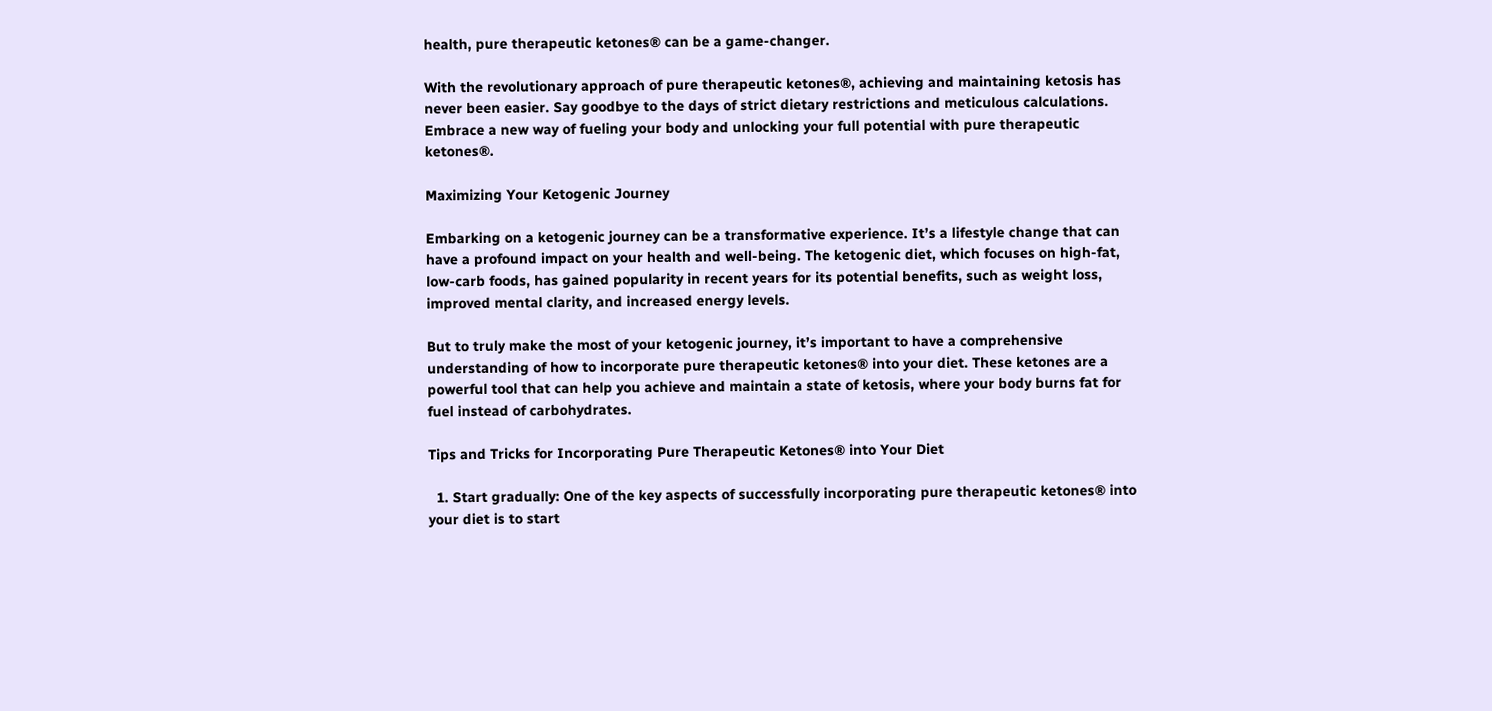health, pure therapeutic ketones® can be a game-changer.

With the revolutionary approach of pure therapeutic ketones®, achieving and maintaining ketosis has never been easier. Say goodbye to the days of strict dietary restrictions and meticulous calculations. Embrace a new way of fueling your body and unlocking your full potential with pure therapeutic ketones®.

Maximizing Your Ketogenic Journey

Embarking on a ketogenic journey can be a transformative experience. It’s a lifestyle change that can have a profound impact on your health and well-being. The ketogenic diet, which focuses on high-fat, low-carb foods, has gained popularity in recent years for its potential benefits, such as weight loss, improved mental clarity, and increased energy levels.

But to truly make the most of your ketogenic journey, it’s important to have a comprehensive understanding of how to incorporate pure therapeutic ketones® into your diet. These ketones are a powerful tool that can help you achieve and maintain a state of ketosis, where your body burns fat for fuel instead of carbohydrates.

Tips and Tricks for Incorporating Pure Therapeutic Ketones® into Your Diet

  1. Start gradually: One of the key aspects of successfully incorporating pure therapeutic ketones® into your diet is to start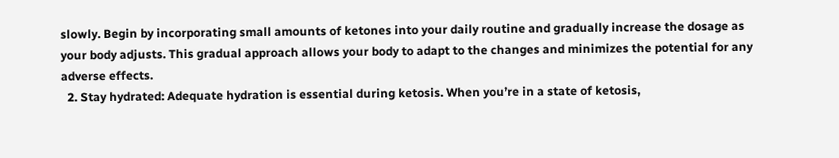slowly. Begin by incorporating small amounts of ketones into your daily routine and gradually increase the dosage as your body adjusts. This gradual approach allows your body to adapt to the changes and minimizes the potential for any adverse effects.
  2. Stay hydrated: Adequate hydration is essential during ketosis. When you’re in a state of ketosis,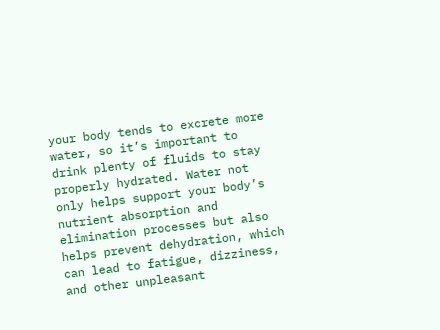your body tends to excrete more water, so it’s important to drink plenty of fluids to stay properly hydrated. Water not only helps support your body’s nutrient absorption and elimination processes but also helps prevent dehydration, which can lead to fatigue, dizziness, and other unpleasant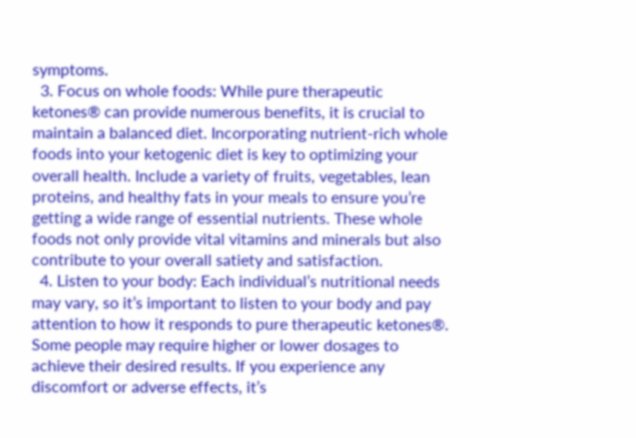symptoms.
  3. Focus on whole foods: While pure therapeutic ketones® can provide numerous benefits, it is crucial to maintain a balanced diet. Incorporating nutrient-rich whole foods into your ketogenic diet is key to optimizing your overall health. Include a variety of fruits, vegetables, lean proteins, and healthy fats in your meals to ensure you’re getting a wide range of essential nutrients. These whole foods not only provide vital vitamins and minerals but also contribute to your overall satiety and satisfaction.
  4. Listen to your body: Each individual’s nutritional needs may vary, so it’s important to listen to your body and pay attention to how it responds to pure therapeutic ketones®. Some people may require higher or lower dosages to achieve their desired results. If you experience any discomfort or adverse effects, it’s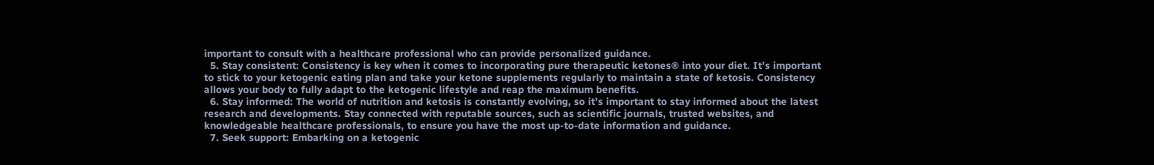important to consult with a healthcare professional who can provide personalized guidance.
  5. Stay consistent: Consistency is key when it comes to incorporating pure therapeutic ketones® into your diet. It’s important to stick to your ketogenic eating plan and take your ketone supplements regularly to maintain a state of ketosis. Consistency allows your body to fully adapt to the ketogenic lifestyle and reap the maximum benefits.
  6. Stay informed: The world of nutrition and ketosis is constantly evolving, so it’s important to stay informed about the latest research and developments. Stay connected with reputable sources, such as scientific journals, trusted websites, and knowledgeable healthcare professionals, to ensure you have the most up-to-date information and guidance.
  7. Seek support: Embarking on a ketogenic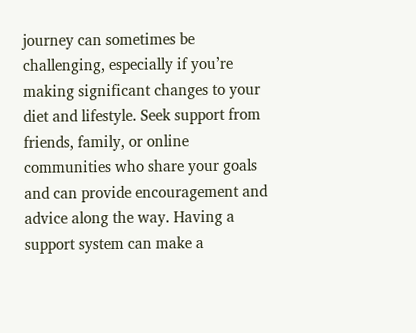journey can sometimes be challenging, especially if you’re making significant changes to your diet and lifestyle. Seek support from friends, family, or online communities who share your goals and can provide encouragement and advice along the way. Having a support system can make a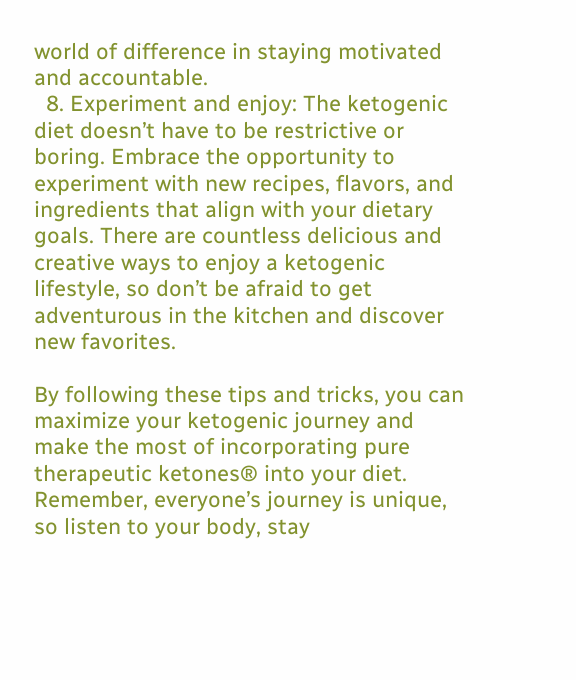world of difference in staying motivated and accountable.
  8. Experiment and enjoy: The ketogenic diet doesn’t have to be restrictive or boring. Embrace the opportunity to experiment with new recipes, flavors, and ingredients that align with your dietary goals. There are countless delicious and creative ways to enjoy a ketogenic lifestyle, so don’t be afraid to get adventurous in the kitchen and discover new favorites.

By following these tips and tricks, you can maximize your ketogenic journey and make the most of incorporating pure therapeutic ketones® into your diet. Remember, everyone’s journey is unique, so listen to your body, stay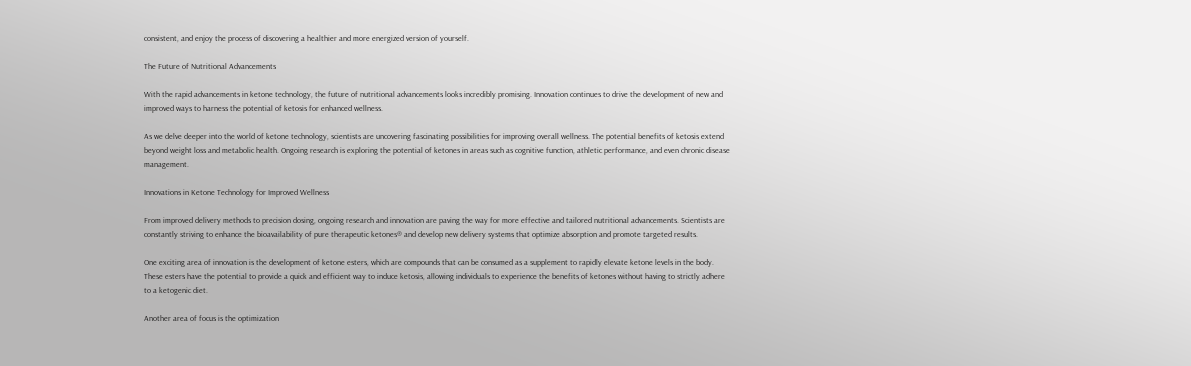consistent, and enjoy the process of discovering a healthier and more energized version of yourself.

The Future of Nutritional Advancements

With the rapid advancements in ketone technology, the future of nutritional advancements looks incredibly promising. Innovation continues to drive the development of new and improved ways to harness the potential of ketosis for enhanced wellness.

As we delve deeper into the world of ketone technology, scientists are uncovering fascinating possibilities for improving overall wellness. The potential benefits of ketosis extend beyond weight loss and metabolic health. Ongoing research is exploring the potential of ketones in areas such as cognitive function, athletic performance, and even chronic disease management.

Innovations in Ketone Technology for Improved Wellness

From improved delivery methods to precision dosing, ongoing research and innovation are paving the way for more effective and tailored nutritional advancements. Scientists are constantly striving to enhance the bioavailability of pure therapeutic ketones® and develop new delivery systems that optimize absorption and promote targeted results.

One exciting area of innovation is the development of ketone esters, which are compounds that can be consumed as a supplement to rapidly elevate ketone levels in the body. These esters have the potential to provide a quick and efficient way to induce ketosis, allowing individuals to experience the benefits of ketones without having to strictly adhere to a ketogenic diet.

Another area of focus is the optimization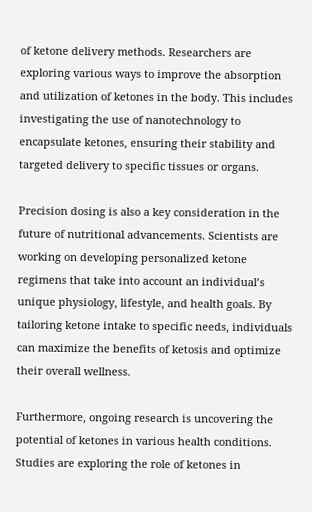of ketone delivery methods. Researchers are exploring various ways to improve the absorption and utilization of ketones in the body. This includes investigating the use of nanotechnology to encapsulate ketones, ensuring their stability and targeted delivery to specific tissues or organs.

Precision dosing is also a key consideration in the future of nutritional advancements. Scientists are working on developing personalized ketone regimens that take into account an individual’s unique physiology, lifestyle, and health goals. By tailoring ketone intake to specific needs, individuals can maximize the benefits of ketosis and optimize their overall wellness.

Furthermore, ongoing research is uncovering the potential of ketones in various health conditions. Studies are exploring the role of ketones in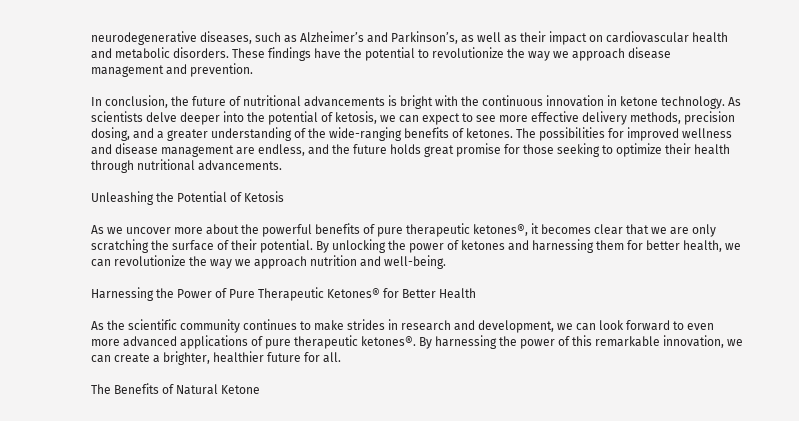neurodegenerative diseases, such as Alzheimer’s and Parkinson’s, as well as their impact on cardiovascular health and metabolic disorders. These findings have the potential to revolutionize the way we approach disease management and prevention.

In conclusion, the future of nutritional advancements is bright with the continuous innovation in ketone technology. As scientists delve deeper into the potential of ketosis, we can expect to see more effective delivery methods, precision dosing, and a greater understanding of the wide-ranging benefits of ketones. The possibilities for improved wellness and disease management are endless, and the future holds great promise for those seeking to optimize their health through nutritional advancements.

Unleashing the Potential of Ketosis

As we uncover more about the powerful benefits of pure therapeutic ketones®, it becomes clear that we are only scratching the surface of their potential. By unlocking the power of ketones and harnessing them for better health, we can revolutionize the way we approach nutrition and well-being.

Harnessing the Power of Pure Therapeutic Ketones® for Better Health

As the scientific community continues to make strides in research and development, we can look forward to even more advanced applications of pure therapeutic ketones®. By harnessing the power of this remarkable innovation, we can create a brighter, healthier future for all.

The Benefits of Natural Ketone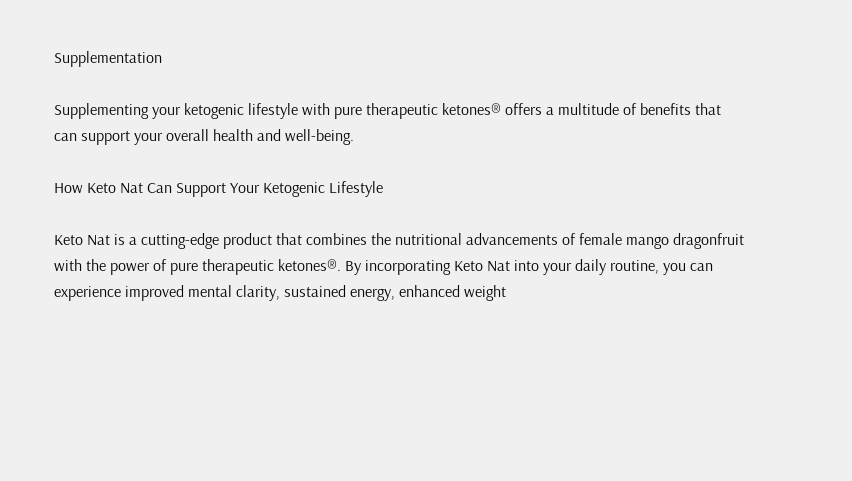Supplementation

Supplementing your ketogenic lifestyle with pure therapeutic ketones® offers a multitude of benefits that can support your overall health and well-being.

How Keto Nat Can Support Your Ketogenic Lifestyle

Keto Nat is a cutting-edge product that combines the nutritional advancements of female mango dragonfruit with the power of pure therapeutic ketones®. By incorporating Keto Nat into your daily routine, you can experience improved mental clarity, sustained energy, enhanced weight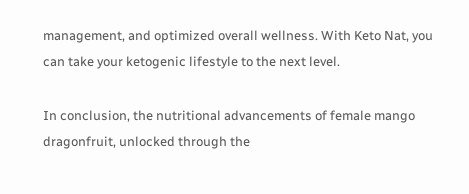management, and optimized overall wellness. With Keto Nat, you can take your ketogenic lifestyle to the next level.

In conclusion, the nutritional advancements of female mango dragonfruit, unlocked through the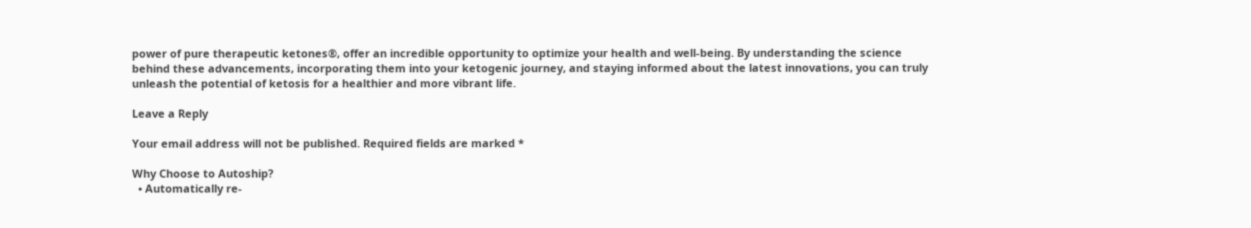power of pure therapeutic ketones®, offer an incredible opportunity to optimize your health and well-being. By understanding the science behind these advancements, incorporating them into your ketogenic journey, and staying informed about the latest innovations, you can truly unleash the potential of ketosis for a healthier and more vibrant life.

Leave a Reply

Your email address will not be published. Required fields are marked *

Why Choose to Autoship?
  • Automatically re-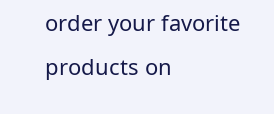order your favorite products on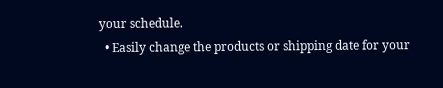your schedule.
  • Easily change the products or shipping date for your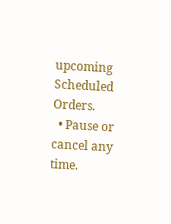upcoming Scheduled Orders.
  • Pause or cancel any time.